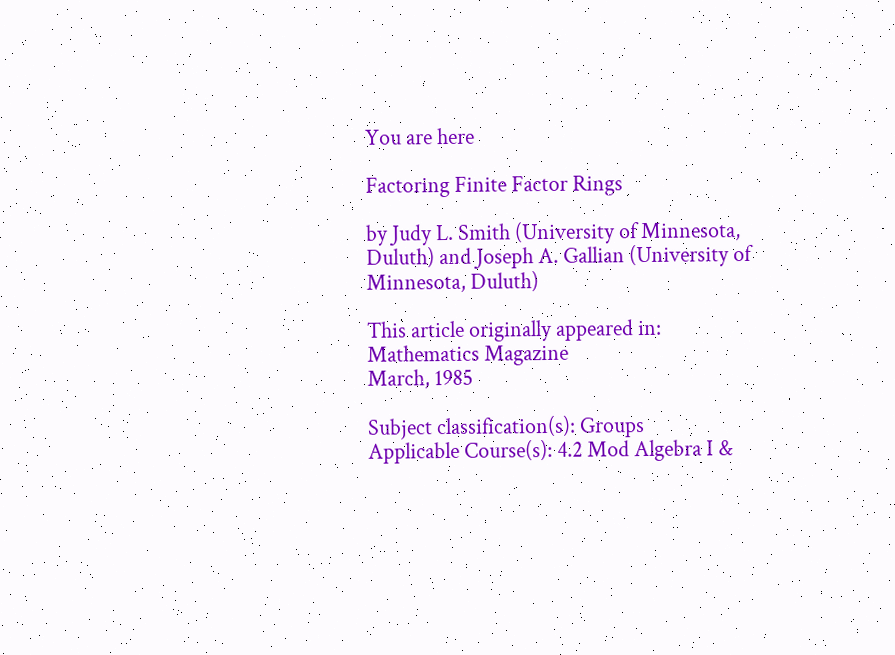You are here

Factoring Finite Factor Rings

by Judy L. Smith (University of Minnesota, Duluth) and Joseph A. Gallian (University of Minnesota, Duluth)

This article originally appeared in:
Mathematics Magazine
March, 1985

Subject classification(s): Groups
Applicable Course(s): 4.2 Mod Algebra I &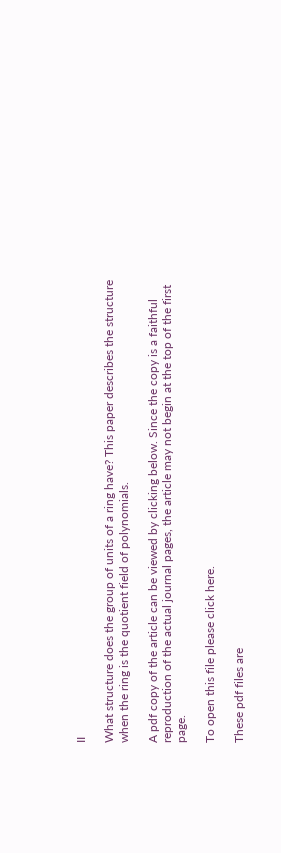II

What structure does the group of units of a ring have? This paper describes the structure when the ring is the quotient field of polynomials.

A pdf copy of the article can be viewed by clicking below. Since the copy is a faithful reproduction of the actual journal pages, the article may not begin at the top of the first page.

To open this file please click here.

These pdf files are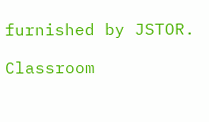furnished by JSTOR.

Classroom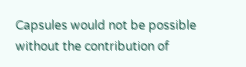Capsules would not be possible without the contribution of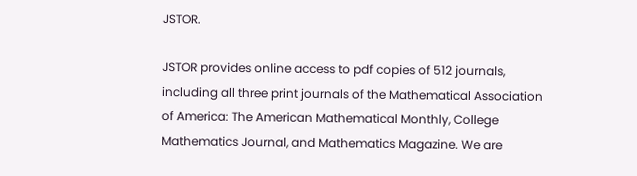JSTOR.

JSTOR provides online access to pdf copies of 512 journals, including all three print journals of the Mathematical Association of America: The American Mathematical Monthly, College Mathematics Journal, and Mathematics Magazine. We are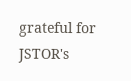grateful for JSTOR's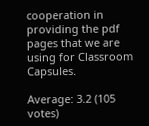cooperation in providing the pdf pages that we are using for Classroom Capsules.

Average: 3.2 (105 votes)